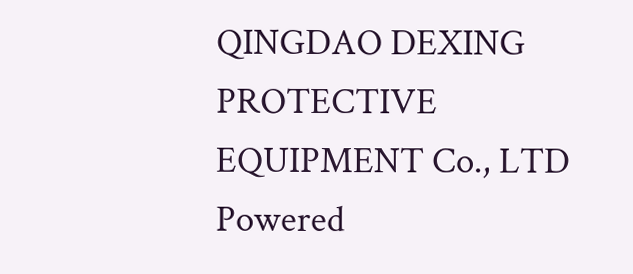QINGDAO DEXING PROTECTIVE EQUIPMENT Co., LTD        Powered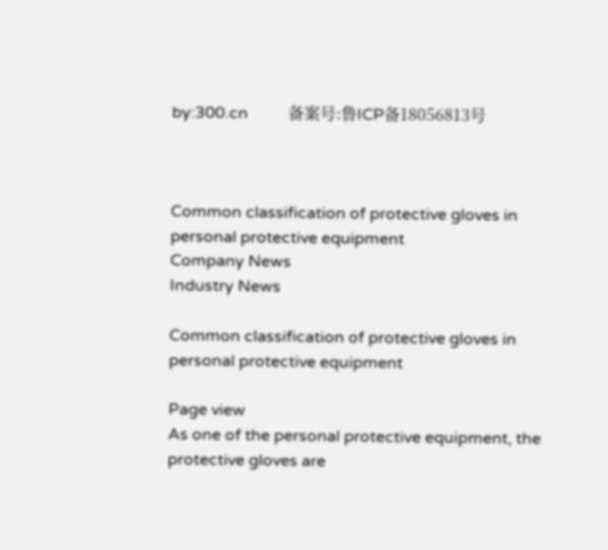by:300.cn          备案号:鲁ICP备18056813号



Common classification of protective gloves in personal protective equipment
Company News
Industry News

Common classification of protective gloves in personal protective equipment

Page view
As one of the personal protective equipment, the protective gloves are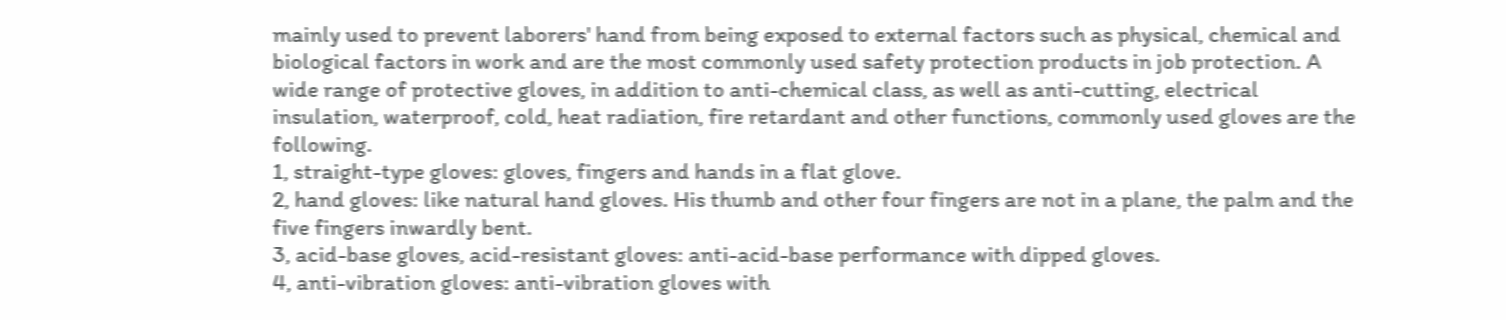mainly used to prevent laborers' hand from being exposed to external factors such as physical, chemical and biological factors in work and are the most commonly used safety protection products in job protection. A wide range of protective gloves, in addition to anti-chemical class, as well as anti-cutting, electrical insulation, waterproof, cold, heat radiation, fire retardant and other functions, commonly used gloves are the following.
1, straight-type gloves: gloves, fingers and hands in a flat glove.
2, hand gloves: like natural hand gloves. His thumb and other four fingers are not in a plane, the palm and the five fingers inwardly bent.
3, acid-base gloves, acid-resistant gloves: anti-acid-base performance with dipped gloves.
4, anti-vibration gloves: anti-vibration gloves with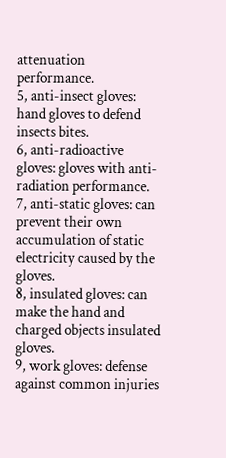attenuation performance.
5, anti-insect gloves: hand gloves to defend insects bites.
6, anti-radioactive gloves: gloves with anti-radiation performance.
7, anti-static gloves: can prevent their own accumulation of static electricity caused by the gloves.
8, insulated gloves: can make the hand and charged objects insulated gloves.
9, work gloves: defense against common injuries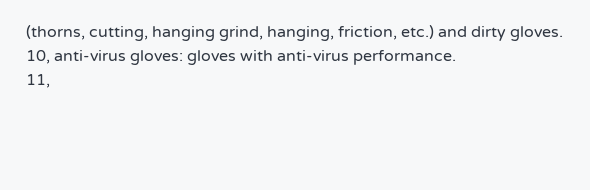(thorns, cutting, hanging grind, hanging, friction, etc.) and dirty gloves.
10, anti-virus gloves: gloves with anti-virus performance.
11,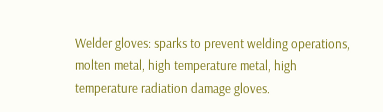Welder gloves: sparks to prevent welding operations, molten metal, high temperature metal, high temperature radiation damage gloves.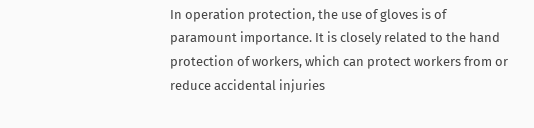In operation protection, the use of gloves is of paramount importance. It is closely related to the hand protection of workers, which can protect workers from or reduce accidental injuries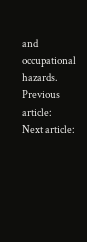and occupational hazards.
Previous article:
Next article: